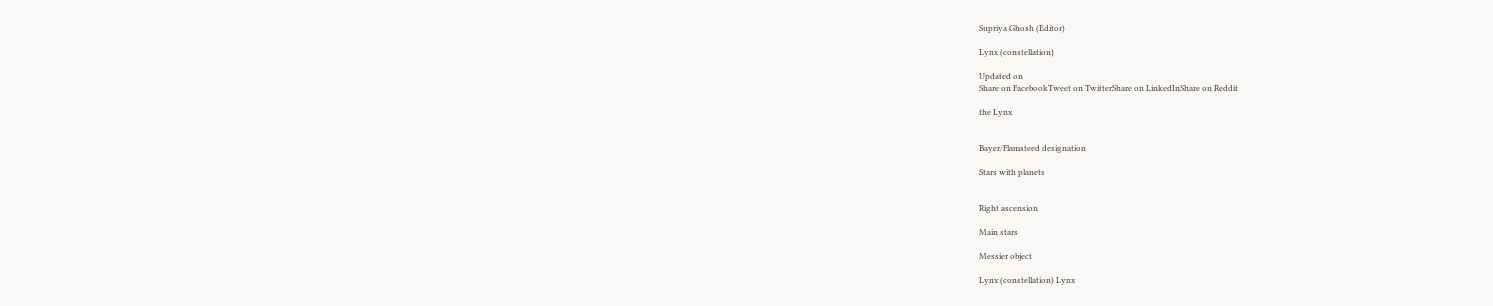Supriya Ghosh (Editor)

Lynx (constellation)

Updated on
Share on FacebookTweet on TwitterShare on LinkedInShare on Reddit

the Lynx


Bayer/Flamsteed designation

Stars with planets


Right ascension

Main stars

Messier object

Lynx (constellation) Lynx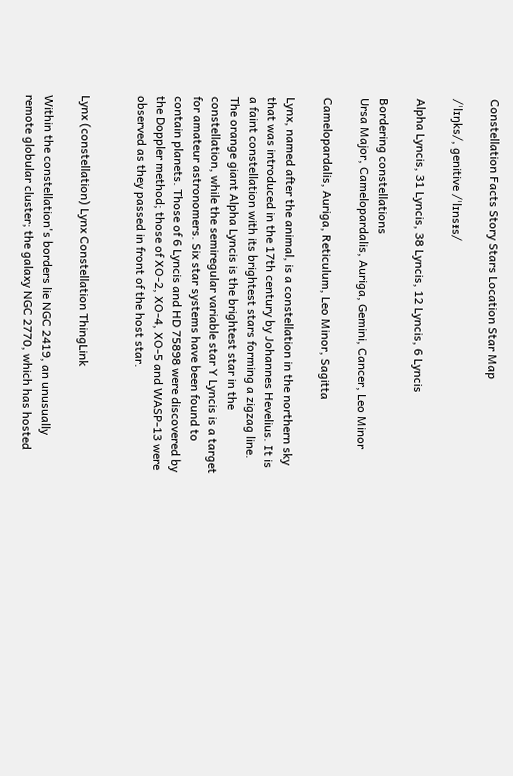Constellation Facts Story Stars Location Star Map

/ˈlɪŋks/, genitive /ˈlɪnsᵻs/

Alpha Lyncis, 31 Lyncis, 38 Lyncis, 12 Lyncis, 6 Lyncis

Bordering constellations
Ursa Major, Camelopardalis, Auriga, Gemini, Cancer, Leo Minor

Camelopardalis, Auriga, Reticulum, Leo Minor, Sagitta

Lynx, named after the animal, is a constellation in the northern sky that was introduced in the 17th century by Johannes Hevelius. It is a faint constellation with its brightest stars forming a zigzag line. The orange giant Alpha Lyncis is the brightest star in the constellation, while the semiregular variable star Y Lyncis is a target for amateur astronomers. Six star systems have been found to contain planets. Those of 6 Lyncis and HD 75898 were discovered by the Doppler method; those of XO-2, XO-4, XO-5 and WASP-13 were observed as they passed in front of the host star.


Lynx (constellation) Lynx Constellation ThingLink

Within the constellation's borders lie NGC 2419, an unusually remote globular cluster; the galaxy NGC 2770, which has hosted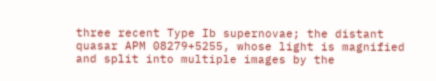three recent Type Ib supernovae; the distant quasar APM 08279+5255, whose light is magnified and split into multiple images by the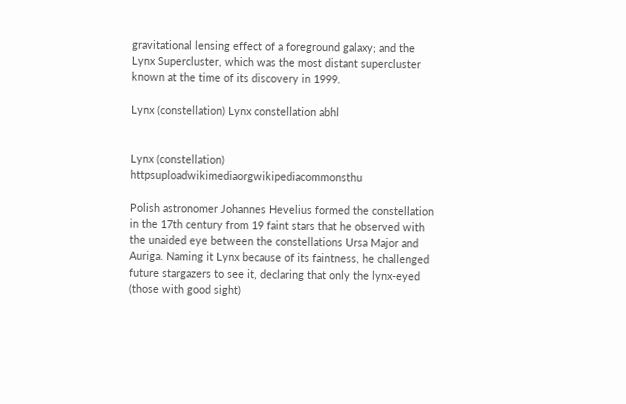gravitational lensing effect of a foreground galaxy; and the Lynx Supercluster, which was the most distant supercluster known at the time of its discovery in 1999.

Lynx (constellation) Lynx constellation abhl


Lynx (constellation) httpsuploadwikimediaorgwikipediacommonsthu

Polish astronomer Johannes Hevelius formed the constellation in the 17th century from 19 faint stars that he observed with the unaided eye between the constellations Ursa Major and Auriga. Naming it Lynx because of its faintness, he challenged future stargazers to see it, declaring that only the lynx-eyed (those with good sight)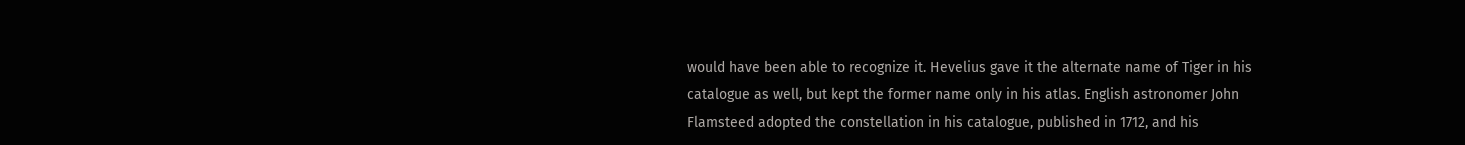would have been able to recognize it. Hevelius gave it the alternate name of Tiger in his catalogue as well, but kept the former name only in his atlas. English astronomer John Flamsteed adopted the constellation in his catalogue, published in 1712, and his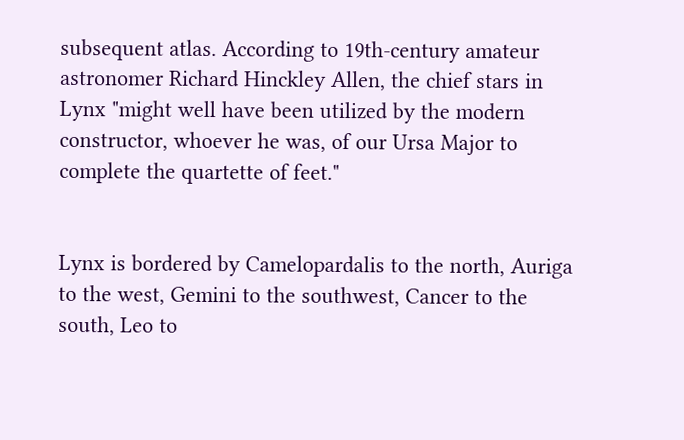subsequent atlas. According to 19th-century amateur astronomer Richard Hinckley Allen, the chief stars in Lynx "might well have been utilized by the modern constructor, whoever he was, of our Ursa Major to complete the quartette of feet."


Lynx is bordered by Camelopardalis to the north, Auriga to the west, Gemini to the southwest, Cancer to the south, Leo to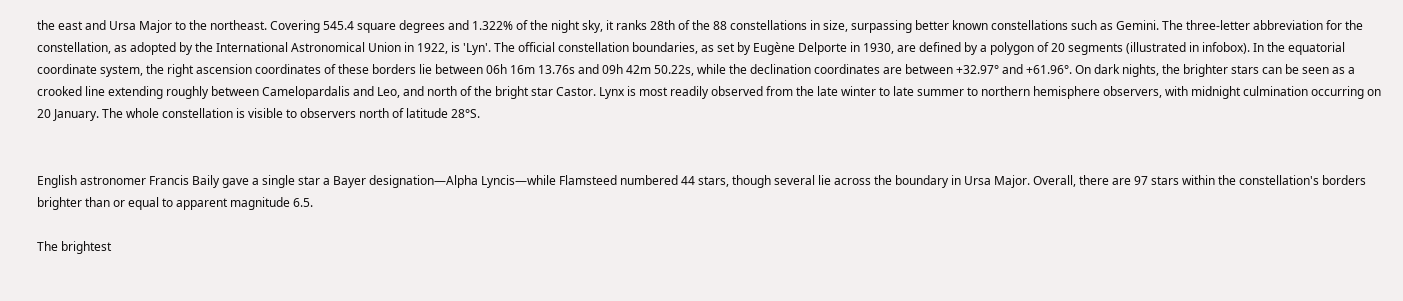the east and Ursa Major to the northeast. Covering 545.4 square degrees and 1.322% of the night sky, it ranks 28th of the 88 constellations in size, surpassing better known constellations such as Gemini. The three-letter abbreviation for the constellation, as adopted by the International Astronomical Union in 1922, is 'Lyn'. The official constellation boundaries, as set by Eugène Delporte in 1930, are defined by a polygon of 20 segments (illustrated in infobox). In the equatorial coordinate system, the right ascension coordinates of these borders lie between 06h 16m 13.76s and 09h 42m 50.22s, while the declination coordinates are between +32.97° and +61.96°. On dark nights, the brighter stars can be seen as a crooked line extending roughly between Camelopardalis and Leo, and north of the bright star Castor. Lynx is most readily observed from the late winter to late summer to northern hemisphere observers, with midnight culmination occurring on 20 January. The whole constellation is visible to observers north of latitude 28°S.


English astronomer Francis Baily gave a single star a Bayer designation—Alpha Lyncis—while Flamsteed numbered 44 stars, though several lie across the boundary in Ursa Major. Overall, there are 97 stars within the constellation's borders brighter than or equal to apparent magnitude 6.5.

The brightest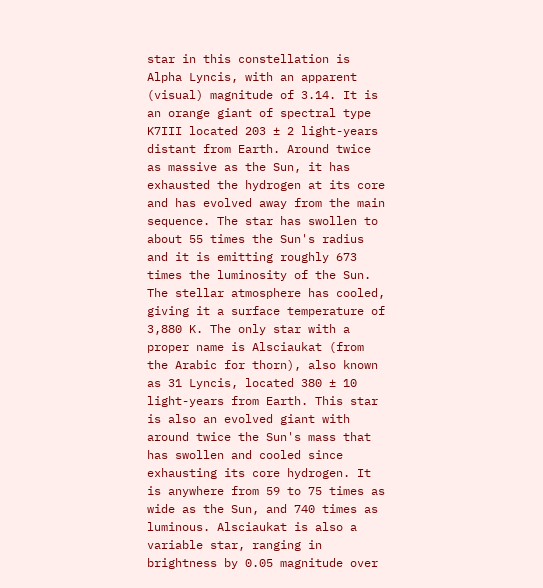star in this constellation is Alpha Lyncis, with an apparent (visual) magnitude of 3.14. It is an orange giant of spectral type K7III located 203 ± 2 light-years distant from Earth. Around twice as massive as the Sun, it has exhausted the hydrogen at its core and has evolved away from the main sequence. The star has swollen to about 55 times the Sun's radius and it is emitting roughly 673 times the luminosity of the Sun. The stellar atmosphere has cooled, giving it a surface temperature of 3,880 K. The only star with a proper name is Alsciaukat (from the Arabic for thorn), also known as 31 Lyncis, located 380 ± 10 light-years from Earth. This star is also an evolved giant with around twice the Sun's mass that has swollen and cooled since exhausting its core hydrogen. It is anywhere from 59 to 75 times as wide as the Sun, and 740 times as luminous. Alsciaukat is also a variable star, ranging in brightness by 0.05 magnitude over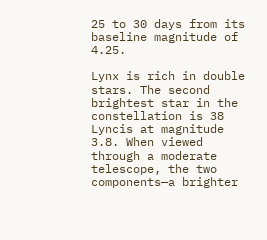25 to 30 days from its baseline magnitude of 4.25.

Lynx is rich in double stars. The second brightest star in the constellation is 38 Lyncis at magnitude 3.8. When viewed through a moderate telescope, the two components—a brighter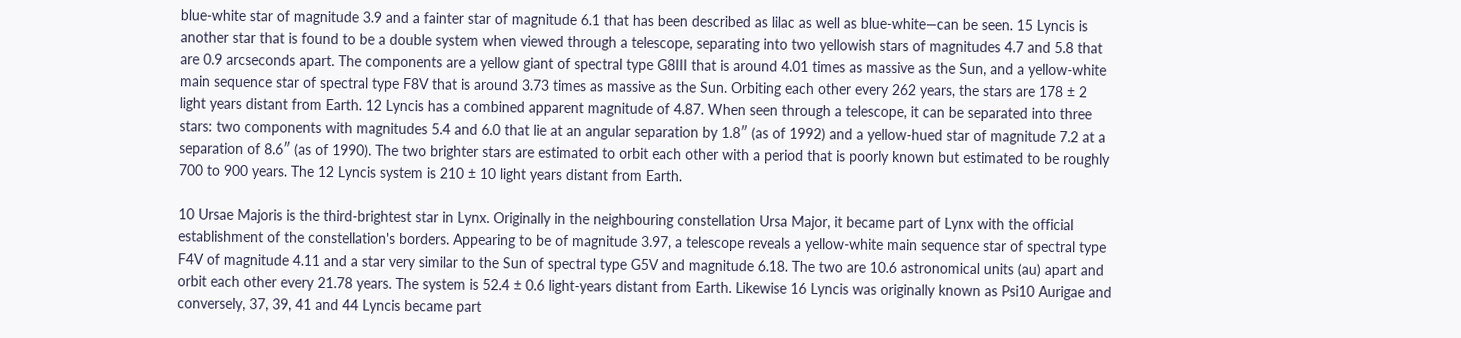blue-white star of magnitude 3.9 and a fainter star of magnitude 6.1 that has been described as lilac as well as blue-white—can be seen. 15 Lyncis is another star that is found to be a double system when viewed through a telescope, separating into two yellowish stars of magnitudes 4.7 and 5.8 that are 0.9 arcseconds apart. The components are a yellow giant of spectral type G8III that is around 4.01 times as massive as the Sun, and a yellow-white main sequence star of spectral type F8V that is around 3.73 times as massive as the Sun. Orbiting each other every 262 years, the stars are 178 ± 2 light years distant from Earth. 12 Lyncis has a combined apparent magnitude of 4.87. When seen through a telescope, it can be separated into three stars: two components with magnitudes 5.4 and 6.0 that lie at an angular separation by 1.8″ (as of 1992) and a yellow-hued star of magnitude 7.2 at a separation of 8.6″ (as of 1990). The two brighter stars are estimated to orbit each other with a period that is poorly known but estimated to be roughly 700 to 900 years. The 12 Lyncis system is 210 ± 10 light years distant from Earth.

10 Ursae Majoris is the third-brightest star in Lynx. Originally in the neighbouring constellation Ursa Major, it became part of Lynx with the official establishment of the constellation's borders. Appearing to be of magnitude 3.97, a telescope reveals a yellow-white main sequence star of spectral type F4V of magnitude 4.11 and a star very similar to the Sun of spectral type G5V and magnitude 6.18. The two are 10.6 astronomical units (au) apart and orbit each other every 21.78 years. The system is 52.4 ± 0.6 light-years distant from Earth. Likewise 16 Lyncis was originally known as Psi10 Aurigae and conversely, 37, 39, 41 and 44 Lyncis became part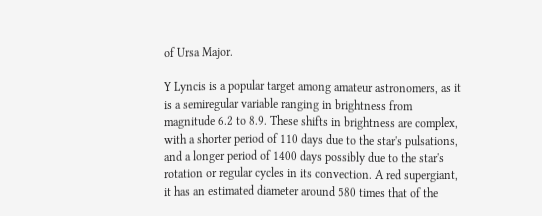of Ursa Major.

Y Lyncis is a popular target among amateur astronomers, as it is a semiregular variable ranging in brightness from magnitude 6.2 to 8.9. These shifts in brightness are complex, with a shorter period of 110 days due to the star's pulsations, and a longer period of 1400 days possibly due to the star's rotation or regular cycles in its convection. A red supergiant, it has an estimated diameter around 580 times that of the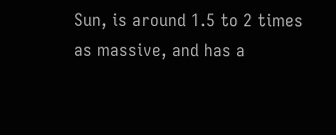Sun, is around 1.5 to 2 times as massive, and has a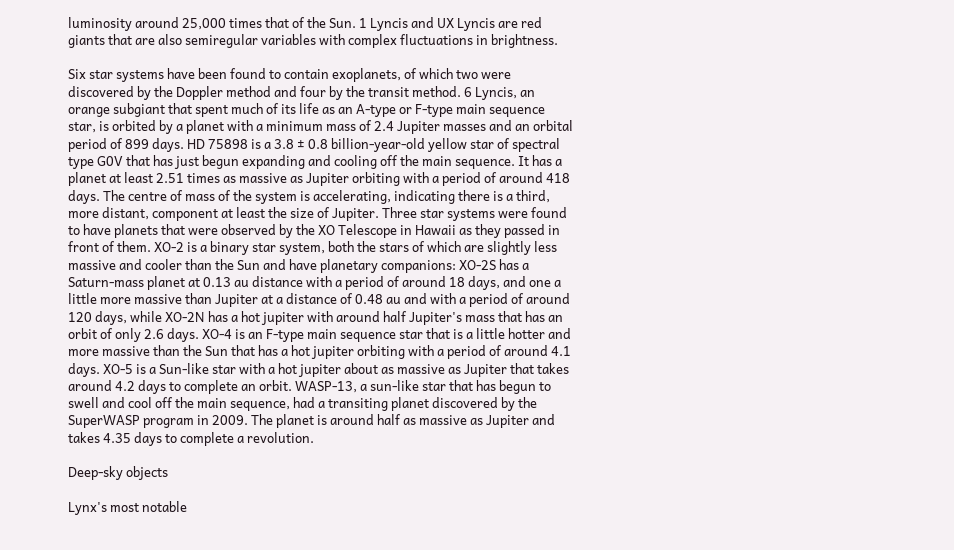luminosity around 25,000 times that of the Sun. 1 Lyncis and UX Lyncis are red giants that are also semiregular variables with complex fluctuations in brightness.

Six star systems have been found to contain exoplanets, of which two were discovered by the Doppler method and four by the transit method. 6 Lyncis, an orange subgiant that spent much of its life as an A-type or F-type main sequence star, is orbited by a planet with a minimum mass of 2.4 Jupiter masses and an orbital period of 899 days. HD 75898 is a 3.8 ± 0.8 billion-year-old yellow star of spectral type G0V that has just begun expanding and cooling off the main sequence. It has a planet at least 2.51 times as massive as Jupiter orbiting with a period of around 418 days. The centre of mass of the system is accelerating, indicating there is a third, more distant, component at least the size of Jupiter. Three star systems were found to have planets that were observed by the XO Telescope in Hawaii as they passed in front of them. XO-2 is a binary star system, both the stars of which are slightly less massive and cooler than the Sun and have planetary companions: XO-2S has a Saturn-mass planet at 0.13 au distance with a period of around 18 days, and one a little more massive than Jupiter at a distance of 0.48 au and with a period of around 120 days, while XO-2N has a hot jupiter with around half Jupiter's mass that has an orbit of only 2.6 days. XO-4 is an F-type main sequence star that is a little hotter and more massive than the Sun that has a hot jupiter orbiting with a period of around 4.1 days. XO-5 is a Sun-like star with a hot jupiter about as massive as Jupiter that takes around 4.2 days to complete an orbit. WASP-13, a sun-like star that has begun to swell and cool off the main sequence, had a transiting planet discovered by the SuperWASP program in 2009. The planet is around half as massive as Jupiter and takes 4.35 days to complete a revolution.

Deep-sky objects

Lynx's most notable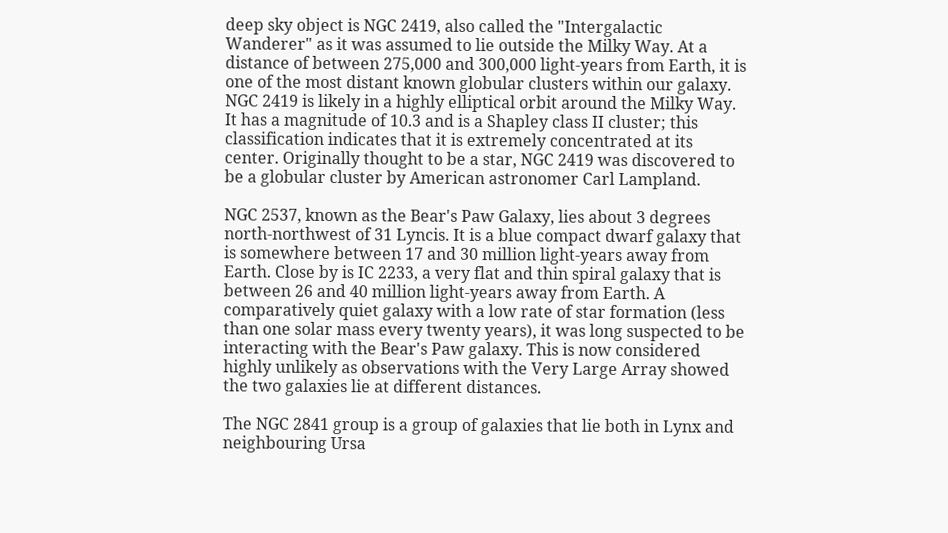deep sky object is NGC 2419, also called the "Intergalactic Wanderer" as it was assumed to lie outside the Milky Way. At a distance of between 275,000 and 300,000 light-years from Earth, it is one of the most distant known globular clusters within our galaxy. NGC 2419 is likely in a highly elliptical orbit around the Milky Way. It has a magnitude of 10.3 and is a Shapley class II cluster; this classification indicates that it is extremely concentrated at its center. Originally thought to be a star, NGC 2419 was discovered to be a globular cluster by American astronomer Carl Lampland.

NGC 2537, known as the Bear's Paw Galaxy, lies about 3 degrees north-northwest of 31 Lyncis. It is a blue compact dwarf galaxy that is somewhere between 17 and 30 million light-years away from Earth. Close by is IC 2233, a very flat and thin spiral galaxy that is between 26 and 40 million light-years away from Earth. A comparatively quiet galaxy with a low rate of star formation (less than one solar mass every twenty years), it was long suspected to be interacting with the Bear's Paw galaxy. This is now considered highly unlikely as observations with the Very Large Array showed the two galaxies lie at different distances.

The NGC 2841 group is a group of galaxies that lie both in Lynx and neighbouring Ursa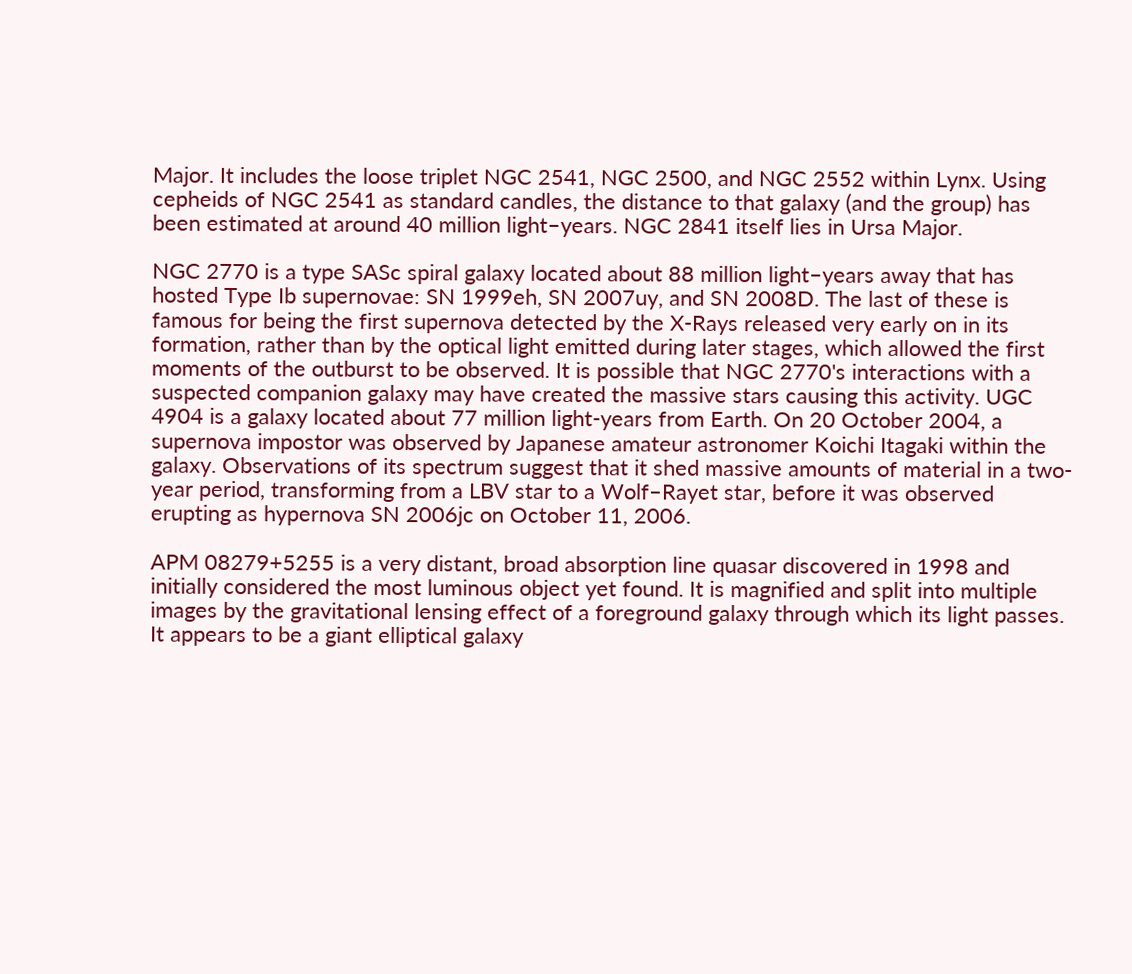Major. It includes the loose triplet NGC 2541, NGC 2500, and NGC 2552 within Lynx. Using cepheids of NGC 2541 as standard candles, the distance to that galaxy (and the group) has been estimated at around 40 million light–years. NGC 2841 itself lies in Ursa Major.

NGC 2770 is a type SASc spiral galaxy located about 88 million light–years away that has hosted Type Ib supernovae: SN 1999eh, SN 2007uy, and SN 2008D. The last of these is famous for being the first supernova detected by the X-Rays released very early on in its formation, rather than by the optical light emitted during later stages, which allowed the first moments of the outburst to be observed. It is possible that NGC 2770's interactions with a suspected companion galaxy may have created the massive stars causing this activity. UGC 4904 is a galaxy located about 77 million light-years from Earth. On 20 October 2004, a supernova impostor was observed by Japanese amateur astronomer Koichi Itagaki within the galaxy. Observations of its spectrum suggest that it shed massive amounts of material in a two-year period, transforming from a LBV star to a Wolf–Rayet star, before it was observed erupting as hypernova SN 2006jc on October 11, 2006.

APM 08279+5255 is a very distant, broad absorption line quasar discovered in 1998 and initially considered the most luminous object yet found. It is magnified and split into multiple images by the gravitational lensing effect of a foreground galaxy through which its light passes. It appears to be a giant elliptical galaxy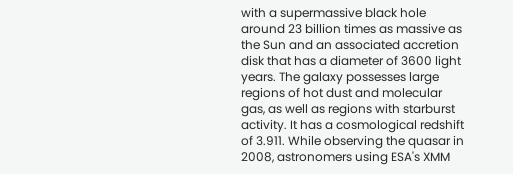with a supermassive black hole around 23 billion times as massive as the Sun and an associated accretion disk that has a diameter of 3600 light years. The galaxy possesses large regions of hot dust and molecular gas, as well as regions with starburst activity. It has a cosmological redshift of 3.911. While observing the quasar in 2008, astronomers using ESA's XMM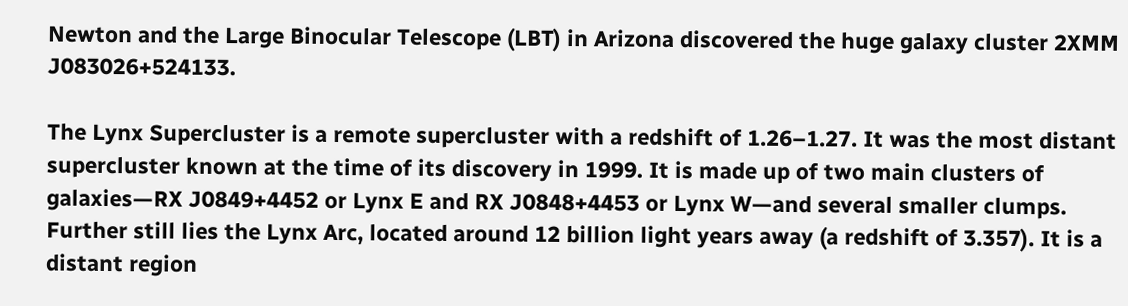Newton and the Large Binocular Telescope (LBT) in Arizona discovered the huge galaxy cluster 2XMM J083026+524133.

The Lynx Supercluster is a remote supercluster with a redshift of 1.26–1.27. It was the most distant supercluster known at the time of its discovery in 1999. It is made up of two main clusters of galaxies—RX J0849+4452 or Lynx E and RX J0848+4453 or Lynx W—and several smaller clumps. Further still lies the Lynx Arc, located around 12 billion light years away (a redshift of 3.357). It is a distant region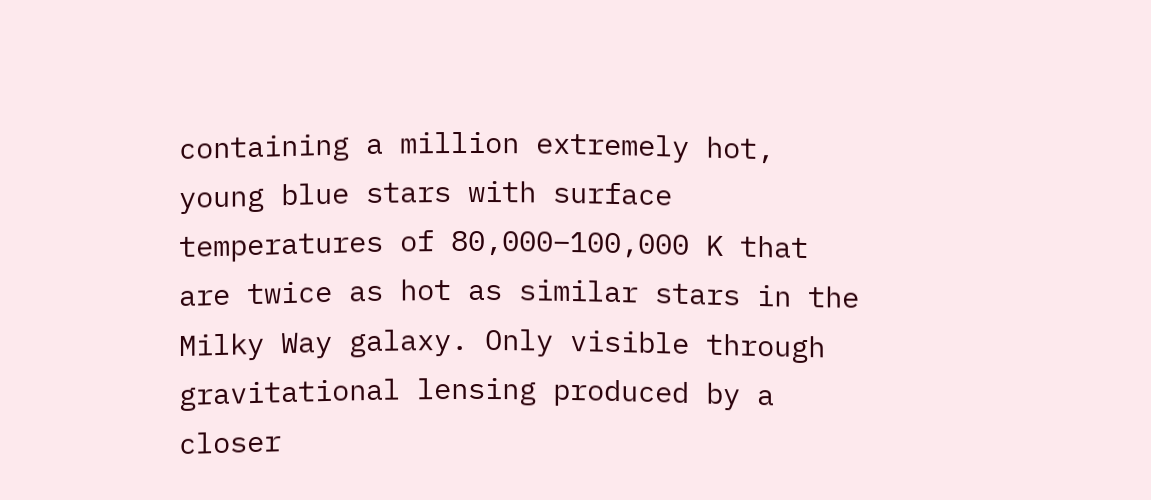containing a million extremely hot, young blue stars with surface temperatures of 80,000–100,000 K that are twice as hot as similar stars in the Milky Way galaxy. Only visible through gravitational lensing produced by a closer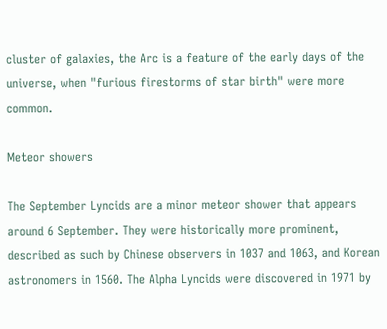cluster of galaxies, the Arc is a feature of the early days of the universe, when "furious firestorms of star birth" were more common.

Meteor showers

The September Lyncids are a minor meteor shower that appears around 6 September. They were historically more prominent, described as such by Chinese observers in 1037 and 1063, and Korean astronomers in 1560. The Alpha Lyncids were discovered in 1971 by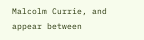Malcolm Currie, and appear between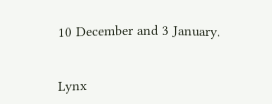10 December and 3 January.


Lynx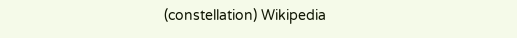(constellation) Wikipedia